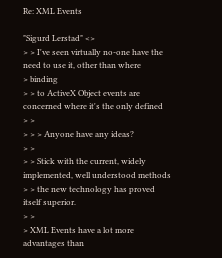Re: XML Events

"Sigurd Lerstad" <>
> > I've seen virtually no-one have the need to use it, other than where
> binding
> > to ActiveX Object events are concerned where it's the only defined
> >
> > > Anyone have any ideas?
> >
> > Stick with the current, widely implemented, well understood methods
> > the new technology has proved itself superior.
> >
> XML Events have a lot more advantages than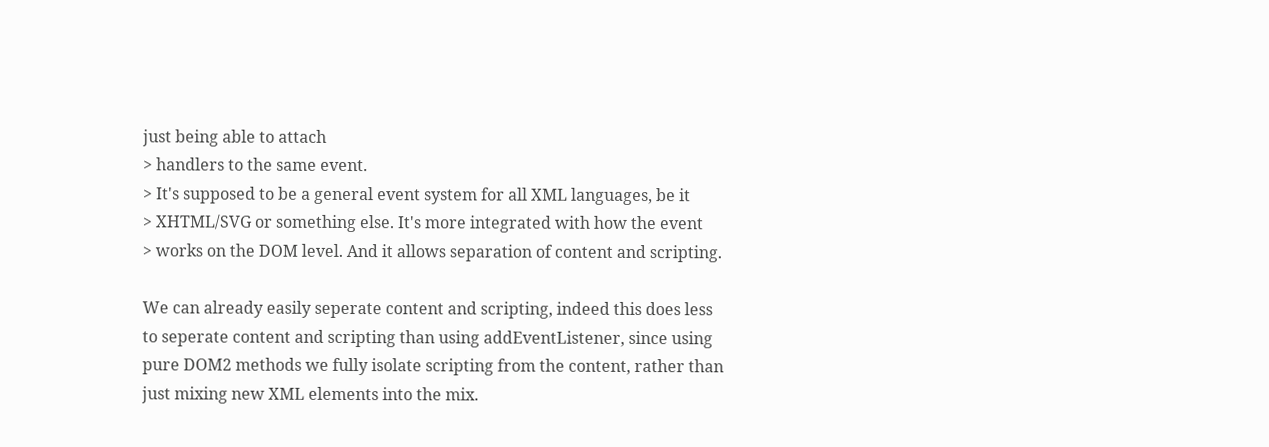just being able to attach
> handlers to the same event.
> It's supposed to be a general event system for all XML languages, be it
> XHTML/SVG or something else. It's more integrated with how the event
> works on the DOM level. And it allows separation of content and scripting.

We can already easily seperate content and scripting, indeed this does less
to seperate content and scripting than using addEventListener, since using
pure DOM2 methods we fully isolate scripting from the content, rather than
just mixing new XML elements into the mix.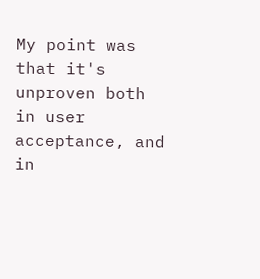My point was that it's unproven both in user acceptance, and in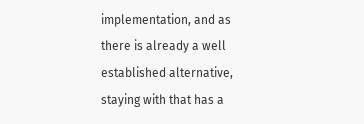implementation, and as there is already a well established alternative,
staying with that has a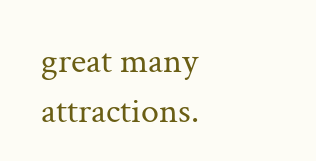great many attractions.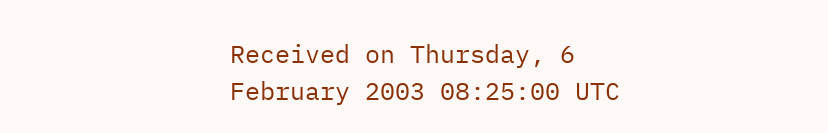Received on Thursday, 6 February 2003 08:25:00 UTC